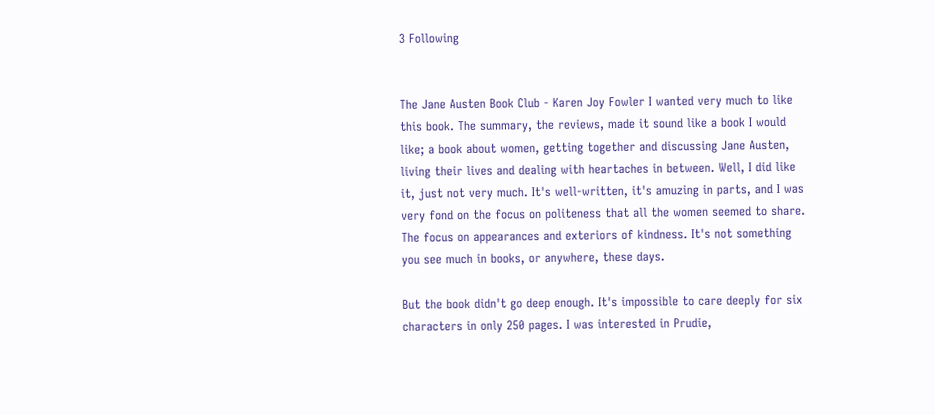3 Following


The Jane Austen Book Club - Karen Joy Fowler I wanted very much to like this book. The summary, the reviews, made it sound like a book I would like; a book about women, getting together and discussing Jane Austen, living their lives and dealing with heartaches in between. Well, I did like it, just not very much. It's well-written, it's amuzing in parts, and I was very fond on the focus on politeness that all the women seemed to share. The focus on appearances and exteriors of kindness. It's not something you see much in books, or anywhere, these days.

But the book didn't go deep enough. It's impossible to care deeply for six characters in only 250 pages. I was interested in Prudie,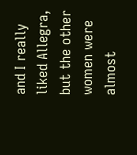and I really liked Allegra, but the other women were almost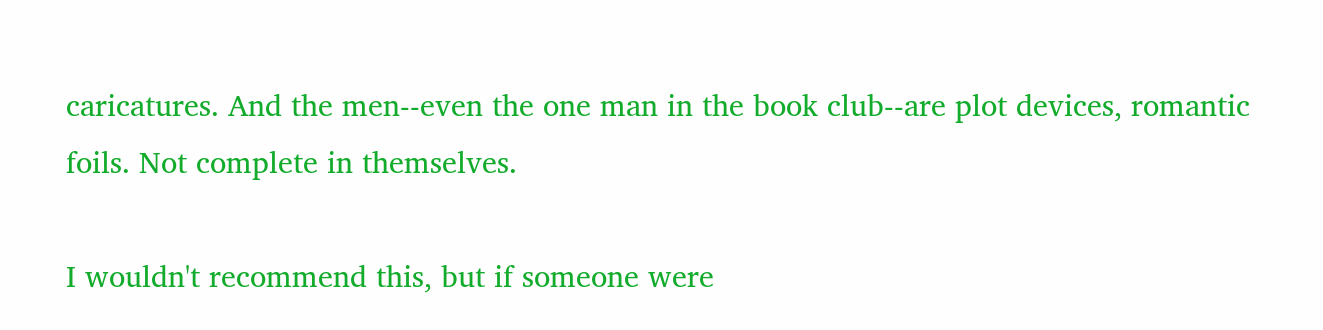caricatures. And the men--even the one man in the book club--are plot devices, romantic foils. Not complete in themselves.

I wouldn't recommend this, but if someone were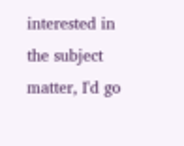interested in the subject matter, I'd go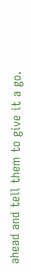ahead and tell them to give it a go.